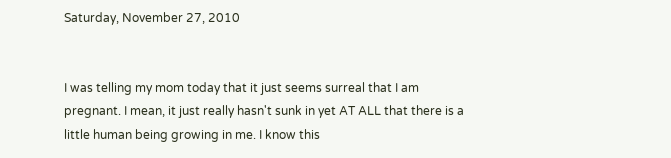Saturday, November 27, 2010


I was telling my mom today that it just seems surreal that I am pregnant. I mean, it just really hasn't sunk in yet AT ALL that there is a little human being growing in me. I know this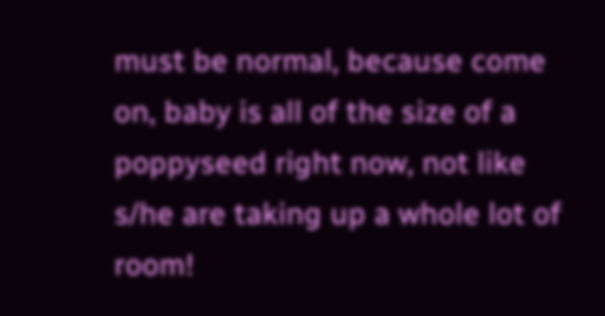must be normal, because come on, baby is all of the size of a poppyseed right now, not like s/he are taking up a whole lot of room!